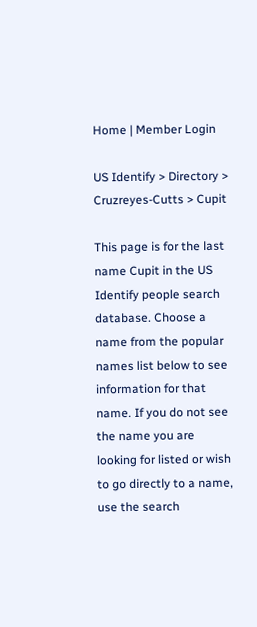Home | Member Login

US Identify > Directory > Cruzreyes-Cutts > Cupit

This page is for the last name Cupit in the US Identify people search database. Choose a name from the popular names list below to see information for that name. If you do not see the name you are looking for listed or wish to go directly to a name, use the search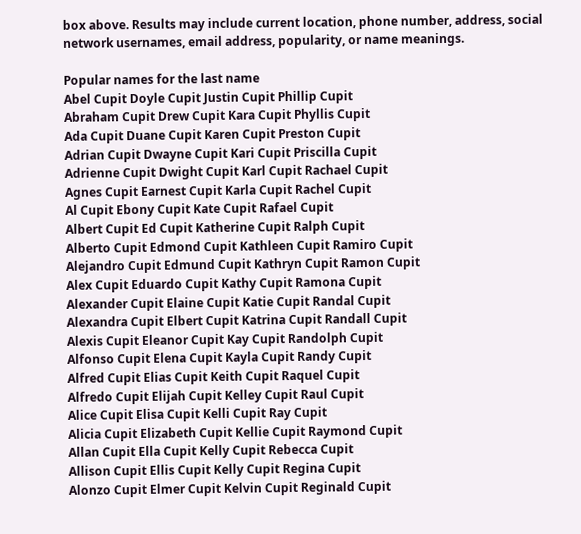box above. Results may include current location, phone number, address, social network usernames, email address, popularity, or name meanings.

Popular names for the last name
Abel Cupit Doyle Cupit Justin Cupit Phillip Cupit
Abraham Cupit Drew Cupit Kara Cupit Phyllis Cupit
Ada Cupit Duane Cupit Karen Cupit Preston Cupit
Adrian Cupit Dwayne Cupit Kari Cupit Priscilla Cupit
Adrienne Cupit Dwight Cupit Karl Cupit Rachael Cupit
Agnes Cupit Earnest Cupit Karla Cupit Rachel Cupit
Al Cupit Ebony Cupit Kate Cupit Rafael Cupit
Albert Cupit Ed Cupit Katherine Cupit Ralph Cupit
Alberto Cupit Edmond Cupit Kathleen Cupit Ramiro Cupit
Alejandro Cupit Edmund Cupit Kathryn Cupit Ramon Cupit
Alex Cupit Eduardo Cupit Kathy Cupit Ramona Cupit
Alexander Cupit Elaine Cupit Katie Cupit Randal Cupit
Alexandra Cupit Elbert Cupit Katrina Cupit Randall Cupit
Alexis Cupit Eleanor Cupit Kay Cupit Randolph Cupit
Alfonso Cupit Elena Cupit Kayla Cupit Randy Cupit
Alfred Cupit Elias Cupit Keith Cupit Raquel Cupit
Alfredo Cupit Elijah Cupit Kelley Cupit Raul Cupit
Alice Cupit Elisa Cupit Kelli Cupit Ray Cupit
Alicia Cupit Elizabeth Cupit Kellie Cupit Raymond Cupit
Allan Cupit Ella Cupit Kelly Cupit Rebecca Cupit
Allison Cupit Ellis Cupit Kelly Cupit Regina Cupit
Alonzo Cupit Elmer Cupit Kelvin Cupit Reginald Cupit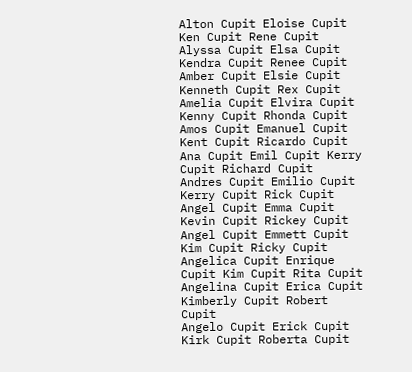Alton Cupit Eloise Cupit Ken Cupit Rene Cupit
Alyssa Cupit Elsa Cupit Kendra Cupit Renee Cupit
Amber Cupit Elsie Cupit Kenneth Cupit Rex Cupit
Amelia Cupit Elvira Cupit Kenny Cupit Rhonda Cupit
Amos Cupit Emanuel Cupit Kent Cupit Ricardo Cupit
Ana Cupit Emil Cupit Kerry Cupit Richard Cupit
Andres Cupit Emilio Cupit Kerry Cupit Rick Cupit
Angel Cupit Emma Cupit Kevin Cupit Rickey Cupit
Angel Cupit Emmett Cupit Kim Cupit Ricky Cupit
Angelica Cupit Enrique Cupit Kim Cupit Rita Cupit
Angelina Cupit Erica Cupit Kimberly Cupit Robert Cupit
Angelo Cupit Erick Cupit Kirk Cupit Roberta Cupit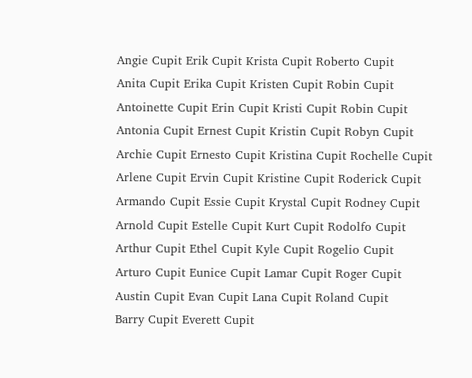Angie Cupit Erik Cupit Krista Cupit Roberto Cupit
Anita Cupit Erika Cupit Kristen Cupit Robin Cupit
Antoinette Cupit Erin Cupit Kristi Cupit Robin Cupit
Antonia Cupit Ernest Cupit Kristin Cupit Robyn Cupit
Archie Cupit Ernesto Cupit Kristina Cupit Rochelle Cupit
Arlene Cupit Ervin Cupit Kristine Cupit Roderick Cupit
Armando Cupit Essie Cupit Krystal Cupit Rodney Cupit
Arnold Cupit Estelle Cupit Kurt Cupit Rodolfo Cupit
Arthur Cupit Ethel Cupit Kyle Cupit Rogelio Cupit
Arturo Cupit Eunice Cupit Lamar Cupit Roger Cupit
Austin Cupit Evan Cupit Lana Cupit Roland Cupit
Barry Cupit Everett Cupit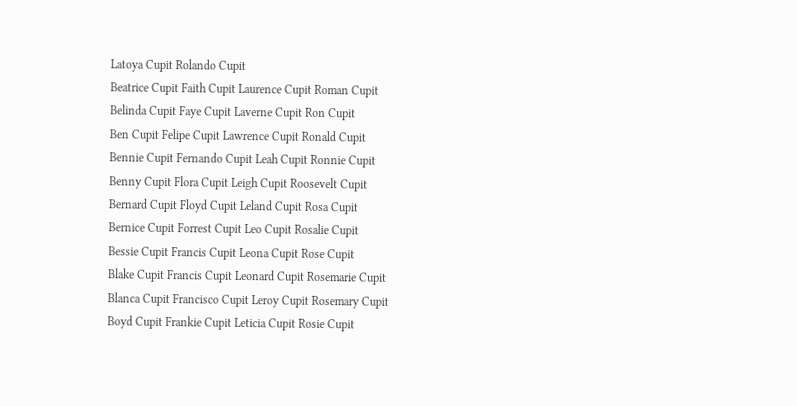Latoya Cupit Rolando Cupit
Beatrice Cupit Faith Cupit Laurence Cupit Roman Cupit
Belinda Cupit Faye Cupit Laverne Cupit Ron Cupit
Ben Cupit Felipe Cupit Lawrence Cupit Ronald Cupit
Bennie Cupit Fernando Cupit Leah Cupit Ronnie Cupit
Benny Cupit Flora Cupit Leigh Cupit Roosevelt Cupit
Bernard Cupit Floyd Cupit Leland Cupit Rosa Cupit
Bernice Cupit Forrest Cupit Leo Cupit Rosalie Cupit
Bessie Cupit Francis Cupit Leona Cupit Rose Cupit
Blake Cupit Francis Cupit Leonard Cupit Rosemarie Cupit
Blanca Cupit Francisco Cupit Leroy Cupit Rosemary Cupit
Boyd Cupit Frankie Cupit Leticia Cupit Rosie Cupit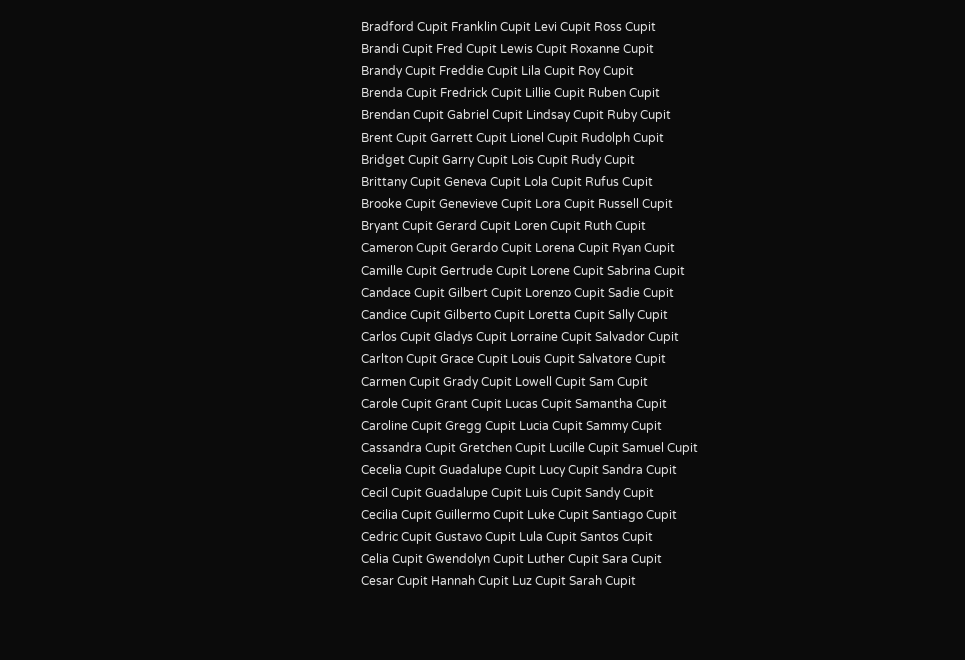Bradford Cupit Franklin Cupit Levi Cupit Ross Cupit
Brandi Cupit Fred Cupit Lewis Cupit Roxanne Cupit
Brandy Cupit Freddie Cupit Lila Cupit Roy Cupit
Brenda Cupit Fredrick Cupit Lillie Cupit Ruben Cupit
Brendan Cupit Gabriel Cupit Lindsay Cupit Ruby Cupit
Brent Cupit Garrett Cupit Lionel Cupit Rudolph Cupit
Bridget Cupit Garry Cupit Lois Cupit Rudy Cupit
Brittany Cupit Geneva Cupit Lola Cupit Rufus Cupit
Brooke Cupit Genevieve Cupit Lora Cupit Russell Cupit
Bryant Cupit Gerard Cupit Loren Cupit Ruth Cupit
Cameron Cupit Gerardo Cupit Lorena Cupit Ryan Cupit
Camille Cupit Gertrude Cupit Lorene Cupit Sabrina Cupit
Candace Cupit Gilbert Cupit Lorenzo Cupit Sadie Cupit
Candice Cupit Gilberto Cupit Loretta Cupit Sally Cupit
Carlos Cupit Gladys Cupit Lorraine Cupit Salvador Cupit
Carlton Cupit Grace Cupit Louis Cupit Salvatore Cupit
Carmen Cupit Grady Cupit Lowell Cupit Sam Cupit
Carole Cupit Grant Cupit Lucas Cupit Samantha Cupit
Caroline Cupit Gregg Cupit Lucia Cupit Sammy Cupit
Cassandra Cupit Gretchen Cupit Lucille Cupit Samuel Cupit
Cecelia Cupit Guadalupe Cupit Lucy Cupit Sandra Cupit
Cecil Cupit Guadalupe Cupit Luis Cupit Sandy Cupit
Cecilia Cupit Guillermo Cupit Luke Cupit Santiago Cupit
Cedric Cupit Gustavo Cupit Lula Cupit Santos Cupit
Celia Cupit Gwendolyn Cupit Luther Cupit Sara Cupit
Cesar Cupit Hannah Cupit Luz Cupit Sarah Cupit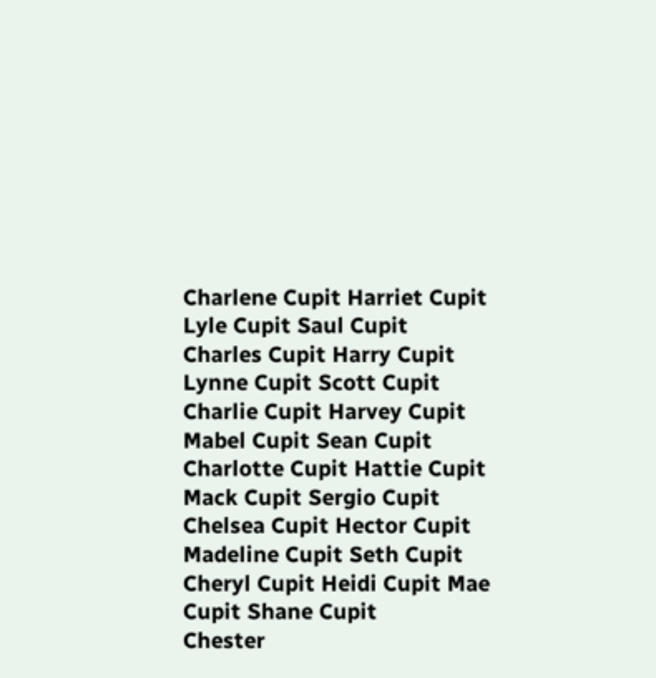Charlene Cupit Harriet Cupit Lyle Cupit Saul Cupit
Charles Cupit Harry Cupit Lynne Cupit Scott Cupit
Charlie Cupit Harvey Cupit Mabel Cupit Sean Cupit
Charlotte Cupit Hattie Cupit Mack Cupit Sergio Cupit
Chelsea Cupit Hector Cupit Madeline Cupit Seth Cupit
Cheryl Cupit Heidi Cupit Mae Cupit Shane Cupit
Chester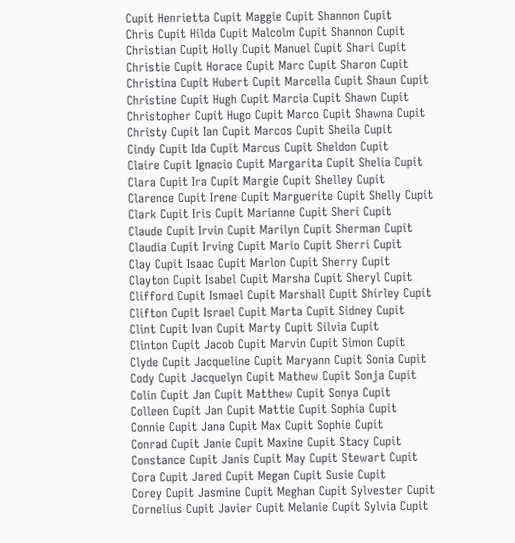Cupit Henrietta Cupit Maggie Cupit Shannon Cupit
Chris Cupit Hilda Cupit Malcolm Cupit Shannon Cupit
Christian Cupit Holly Cupit Manuel Cupit Shari Cupit
Christie Cupit Horace Cupit Marc Cupit Sharon Cupit
Christina Cupit Hubert Cupit Marcella Cupit Shaun Cupit
Christine Cupit Hugh Cupit Marcia Cupit Shawn Cupit
Christopher Cupit Hugo Cupit Marco Cupit Shawna Cupit
Christy Cupit Ian Cupit Marcos Cupit Sheila Cupit
Cindy Cupit Ida Cupit Marcus Cupit Sheldon Cupit
Claire Cupit Ignacio Cupit Margarita Cupit Shelia Cupit
Clara Cupit Ira Cupit Margie Cupit Shelley Cupit
Clarence Cupit Irene Cupit Marguerite Cupit Shelly Cupit
Clark Cupit Iris Cupit Marianne Cupit Sheri Cupit
Claude Cupit Irvin Cupit Marilyn Cupit Sherman Cupit
Claudia Cupit Irving Cupit Mario Cupit Sherri Cupit
Clay Cupit Isaac Cupit Marlon Cupit Sherry Cupit
Clayton Cupit Isabel Cupit Marsha Cupit Sheryl Cupit
Clifford Cupit Ismael Cupit Marshall Cupit Shirley Cupit
Clifton Cupit Israel Cupit Marta Cupit Sidney Cupit
Clint Cupit Ivan Cupit Marty Cupit Silvia Cupit
Clinton Cupit Jacob Cupit Marvin Cupit Simon Cupit
Clyde Cupit Jacqueline Cupit Maryann Cupit Sonia Cupit
Cody Cupit Jacquelyn Cupit Mathew Cupit Sonja Cupit
Colin Cupit Jan Cupit Matthew Cupit Sonya Cupit
Colleen Cupit Jan Cupit Mattie Cupit Sophia Cupit
Connie Cupit Jana Cupit Max Cupit Sophie Cupit
Conrad Cupit Janie Cupit Maxine Cupit Stacy Cupit
Constance Cupit Janis Cupit May Cupit Stewart Cupit
Cora Cupit Jared Cupit Megan Cupit Susie Cupit
Corey Cupit Jasmine Cupit Meghan Cupit Sylvester Cupit
Cornelius Cupit Javier Cupit Melanie Cupit Sylvia Cupit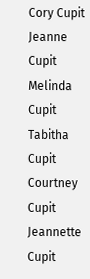Cory Cupit Jeanne Cupit Melinda Cupit Tabitha Cupit
Courtney Cupit Jeannette Cupit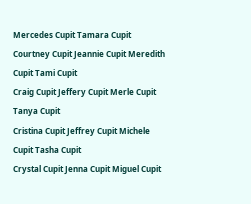Mercedes Cupit Tamara Cupit
Courtney Cupit Jeannie Cupit Meredith Cupit Tami Cupit
Craig Cupit Jeffery Cupit Merle Cupit Tanya Cupit
Cristina Cupit Jeffrey Cupit Michele Cupit Tasha Cupit
Crystal Cupit Jenna Cupit Miguel Cupit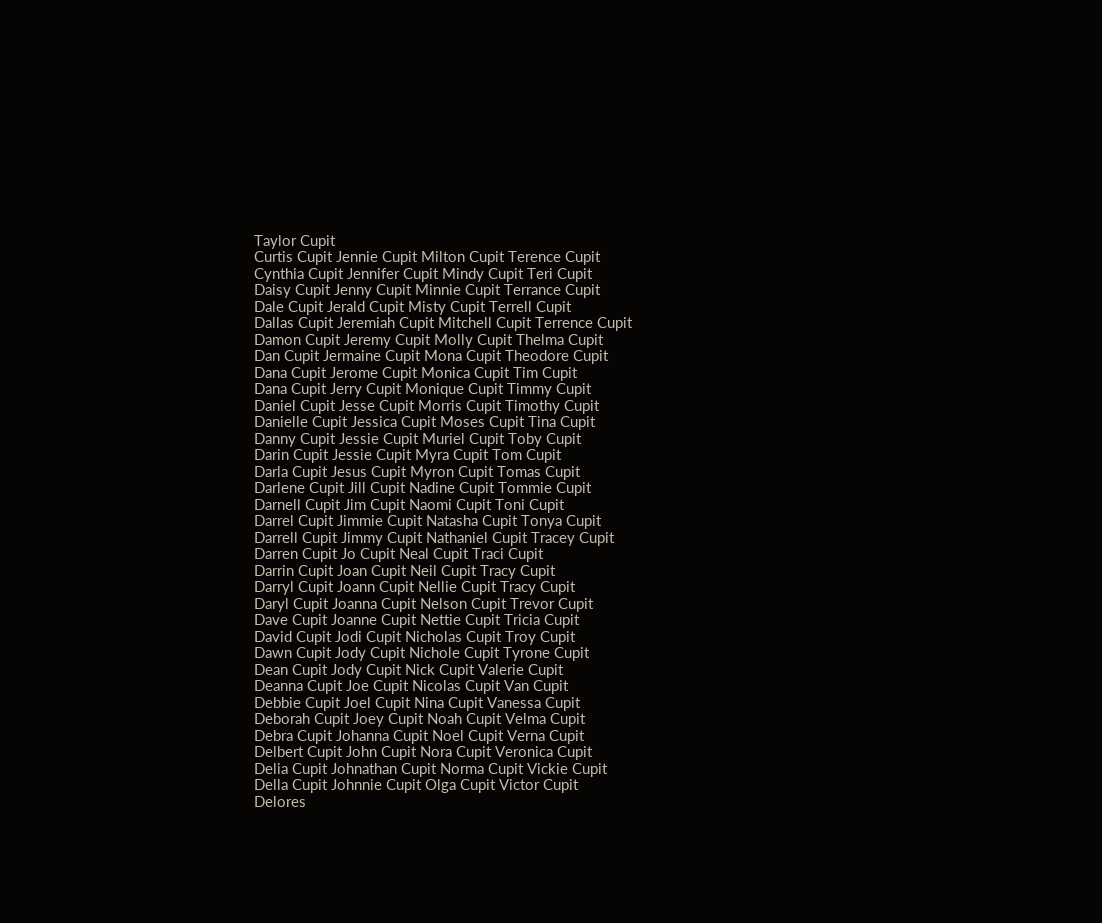Taylor Cupit
Curtis Cupit Jennie Cupit Milton Cupit Terence Cupit
Cynthia Cupit Jennifer Cupit Mindy Cupit Teri Cupit
Daisy Cupit Jenny Cupit Minnie Cupit Terrance Cupit
Dale Cupit Jerald Cupit Misty Cupit Terrell Cupit
Dallas Cupit Jeremiah Cupit Mitchell Cupit Terrence Cupit
Damon Cupit Jeremy Cupit Molly Cupit Thelma Cupit
Dan Cupit Jermaine Cupit Mona Cupit Theodore Cupit
Dana Cupit Jerome Cupit Monica Cupit Tim Cupit
Dana Cupit Jerry Cupit Monique Cupit Timmy Cupit
Daniel Cupit Jesse Cupit Morris Cupit Timothy Cupit
Danielle Cupit Jessica Cupit Moses Cupit Tina Cupit
Danny Cupit Jessie Cupit Muriel Cupit Toby Cupit
Darin Cupit Jessie Cupit Myra Cupit Tom Cupit
Darla Cupit Jesus Cupit Myron Cupit Tomas Cupit
Darlene Cupit Jill Cupit Nadine Cupit Tommie Cupit
Darnell Cupit Jim Cupit Naomi Cupit Toni Cupit
Darrel Cupit Jimmie Cupit Natasha Cupit Tonya Cupit
Darrell Cupit Jimmy Cupit Nathaniel Cupit Tracey Cupit
Darren Cupit Jo Cupit Neal Cupit Traci Cupit
Darrin Cupit Joan Cupit Neil Cupit Tracy Cupit
Darryl Cupit Joann Cupit Nellie Cupit Tracy Cupit
Daryl Cupit Joanna Cupit Nelson Cupit Trevor Cupit
Dave Cupit Joanne Cupit Nettie Cupit Tricia Cupit
David Cupit Jodi Cupit Nicholas Cupit Troy Cupit
Dawn Cupit Jody Cupit Nichole Cupit Tyrone Cupit
Dean Cupit Jody Cupit Nick Cupit Valerie Cupit
Deanna Cupit Joe Cupit Nicolas Cupit Van Cupit
Debbie Cupit Joel Cupit Nina Cupit Vanessa Cupit
Deborah Cupit Joey Cupit Noah Cupit Velma Cupit
Debra Cupit Johanna Cupit Noel Cupit Verna Cupit
Delbert Cupit John Cupit Nora Cupit Veronica Cupit
Delia Cupit Johnathan Cupit Norma Cupit Vickie Cupit
Della Cupit Johnnie Cupit Olga Cupit Victor Cupit
Delores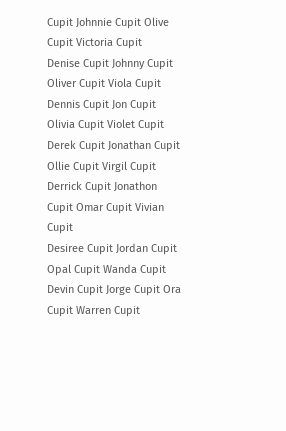Cupit Johnnie Cupit Olive Cupit Victoria Cupit
Denise Cupit Johnny Cupit Oliver Cupit Viola Cupit
Dennis Cupit Jon Cupit Olivia Cupit Violet Cupit
Derek Cupit Jonathan Cupit Ollie Cupit Virgil Cupit
Derrick Cupit Jonathon Cupit Omar Cupit Vivian Cupit
Desiree Cupit Jordan Cupit Opal Cupit Wanda Cupit
Devin Cupit Jorge Cupit Ora Cupit Warren Cupit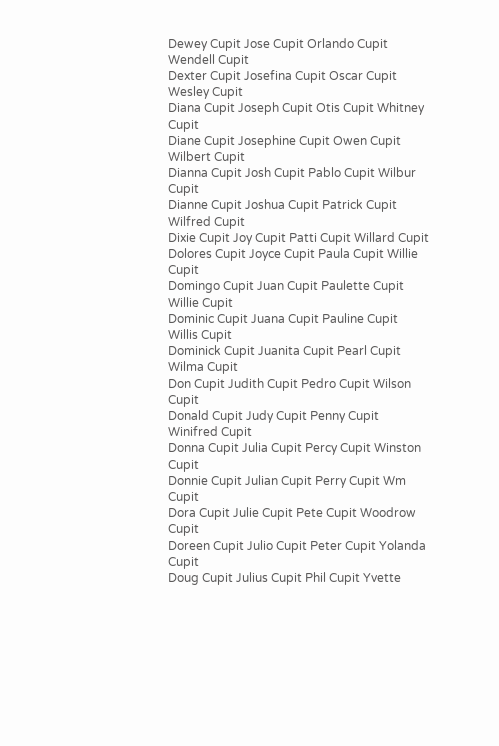Dewey Cupit Jose Cupit Orlando Cupit Wendell Cupit
Dexter Cupit Josefina Cupit Oscar Cupit Wesley Cupit
Diana Cupit Joseph Cupit Otis Cupit Whitney Cupit
Diane Cupit Josephine Cupit Owen Cupit Wilbert Cupit
Dianna Cupit Josh Cupit Pablo Cupit Wilbur Cupit
Dianne Cupit Joshua Cupit Patrick Cupit Wilfred Cupit
Dixie Cupit Joy Cupit Patti Cupit Willard Cupit
Dolores Cupit Joyce Cupit Paula Cupit Willie Cupit
Domingo Cupit Juan Cupit Paulette Cupit Willie Cupit
Dominic Cupit Juana Cupit Pauline Cupit Willis Cupit
Dominick Cupit Juanita Cupit Pearl Cupit Wilma Cupit
Don Cupit Judith Cupit Pedro Cupit Wilson Cupit
Donald Cupit Judy Cupit Penny Cupit Winifred Cupit
Donna Cupit Julia Cupit Percy Cupit Winston Cupit
Donnie Cupit Julian Cupit Perry Cupit Wm Cupit
Dora Cupit Julie Cupit Pete Cupit Woodrow Cupit
Doreen Cupit Julio Cupit Peter Cupit Yolanda Cupit
Doug Cupit Julius Cupit Phil Cupit Yvette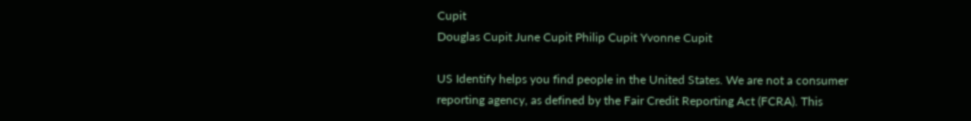Cupit
Douglas Cupit June Cupit Philip Cupit Yvonne Cupit

US Identify helps you find people in the United States. We are not a consumer reporting agency, as defined by the Fair Credit Reporting Act (FCRA). This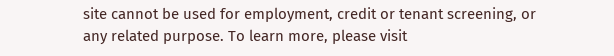site cannot be used for employment, credit or tenant screening, or any related purpose. To learn more, please visit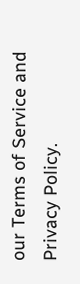our Terms of Service and Privacy Policy.